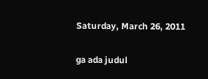Saturday, March 26, 2011

ga ada judul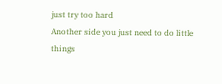just try too hard
Another side you just need to do little things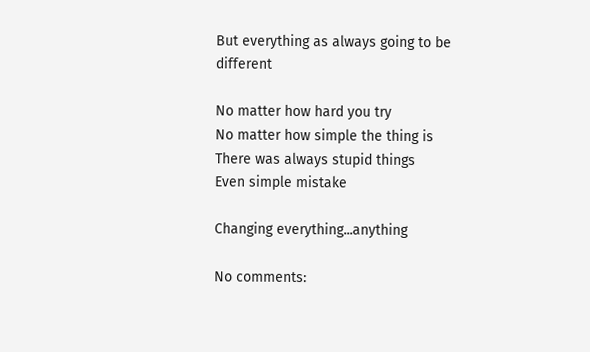But everything as always going to be different

No matter how hard you try
No matter how simple the thing is
There was always stupid things
Even simple mistake

Changing everything...anything

No comments: